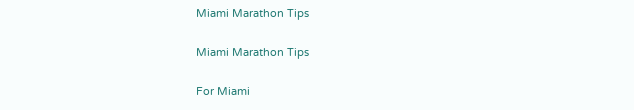Miami Marathon Tips

Miami Marathon Tips

For Miami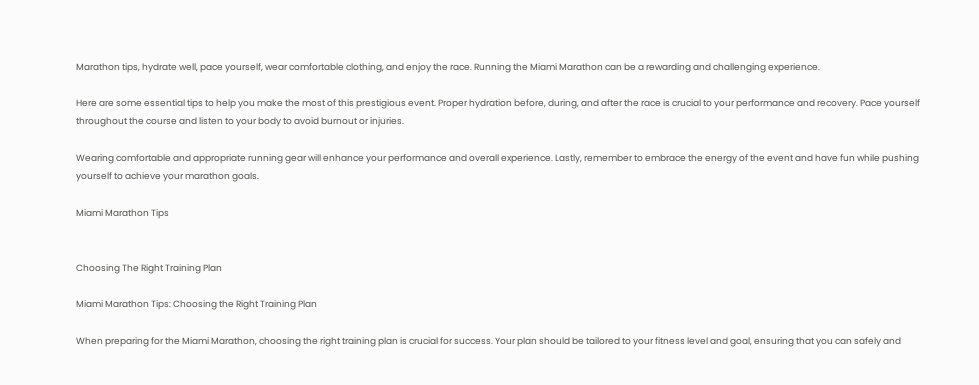Marathon tips, hydrate well, pace yourself, wear comfortable clothing, and enjoy the race. Running the Miami Marathon can be a rewarding and challenging experience.

Here are some essential tips to help you make the most of this prestigious event. Proper hydration before, during, and after the race is crucial to your performance and recovery. Pace yourself throughout the course and listen to your body to avoid burnout or injuries.

Wearing comfortable and appropriate running gear will enhance your performance and overall experience. Lastly, remember to embrace the energy of the event and have fun while pushing yourself to achieve your marathon goals.

Miami Marathon Tips


Choosing The Right Training Plan

Miami Marathon Tips: Choosing the Right Training Plan

When preparing for the Miami Marathon, choosing the right training plan is crucial for success. Your plan should be tailored to your fitness level and goal, ensuring that you can safely and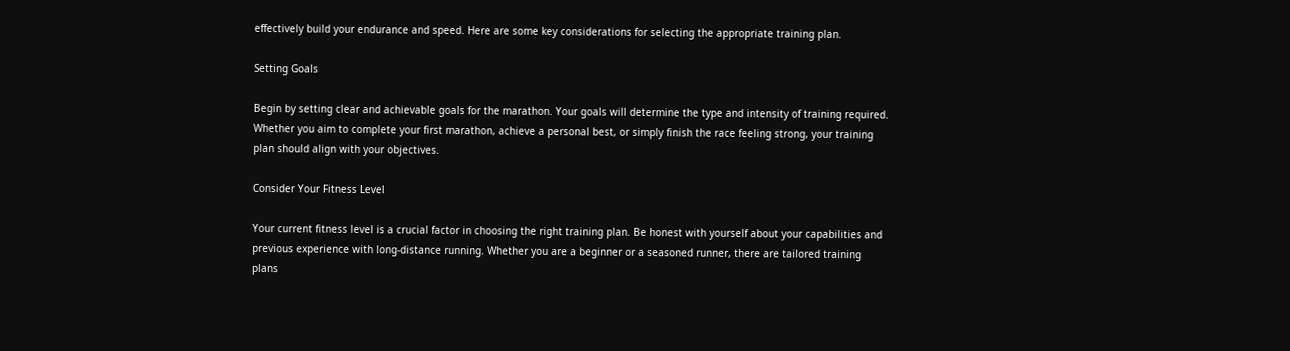effectively build your endurance and speed. Here are some key considerations for selecting the appropriate training plan.

Setting Goals

Begin by setting clear and achievable goals for the marathon. Your goals will determine the type and intensity of training required. Whether you aim to complete your first marathon, achieve a personal best, or simply finish the race feeling strong, your training plan should align with your objectives.

Consider Your Fitness Level

Your current fitness level is a crucial factor in choosing the right training plan. Be honest with yourself about your capabilities and previous experience with long-distance running. Whether you are a beginner or a seasoned runner, there are tailored training plans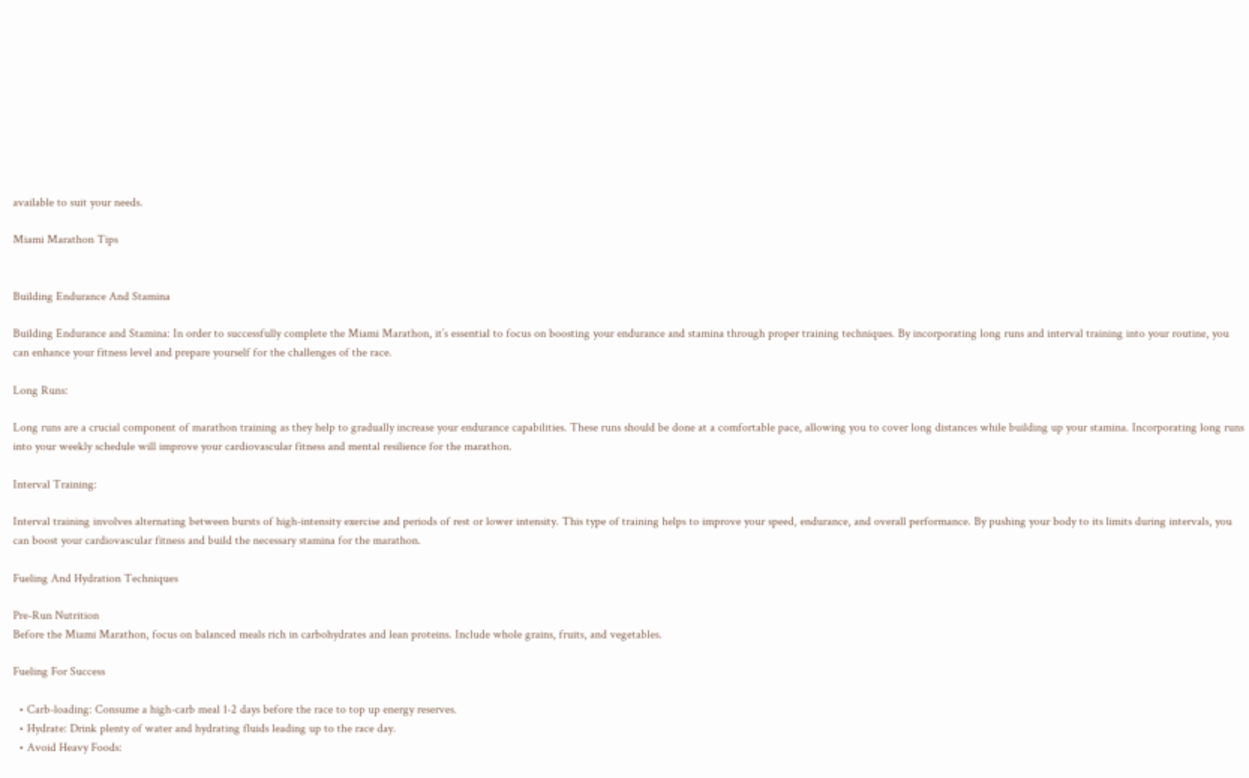available to suit your needs.

Miami Marathon Tips


Building Endurance And Stamina

Building Endurance and Stamina: In order to successfully complete the Miami Marathon, it’s essential to focus on boosting your endurance and stamina through proper training techniques. By incorporating long runs and interval training into your routine, you can enhance your fitness level and prepare yourself for the challenges of the race.

Long Runs:

Long runs are a crucial component of marathon training as they help to gradually increase your endurance capabilities. These runs should be done at a comfortable pace, allowing you to cover long distances while building up your stamina. Incorporating long runs into your weekly schedule will improve your cardiovascular fitness and mental resilience for the marathon.

Interval Training:

Interval training involves alternating between bursts of high-intensity exercise and periods of rest or lower intensity. This type of training helps to improve your speed, endurance, and overall performance. By pushing your body to its limits during intervals, you can boost your cardiovascular fitness and build the necessary stamina for the marathon.

Fueling And Hydration Techniques

Pre-Run Nutrition
Before the Miami Marathon, focus on balanced meals rich in carbohydrates and lean proteins. Include whole grains, fruits, and vegetables.

Fueling For Success

  • Carb-loading: Consume a high-carb meal 1-2 days before the race to top up energy reserves.
  • Hydrate: Drink plenty of water and hydrating fluids leading up to the race day.
  • Avoid Heavy Foods: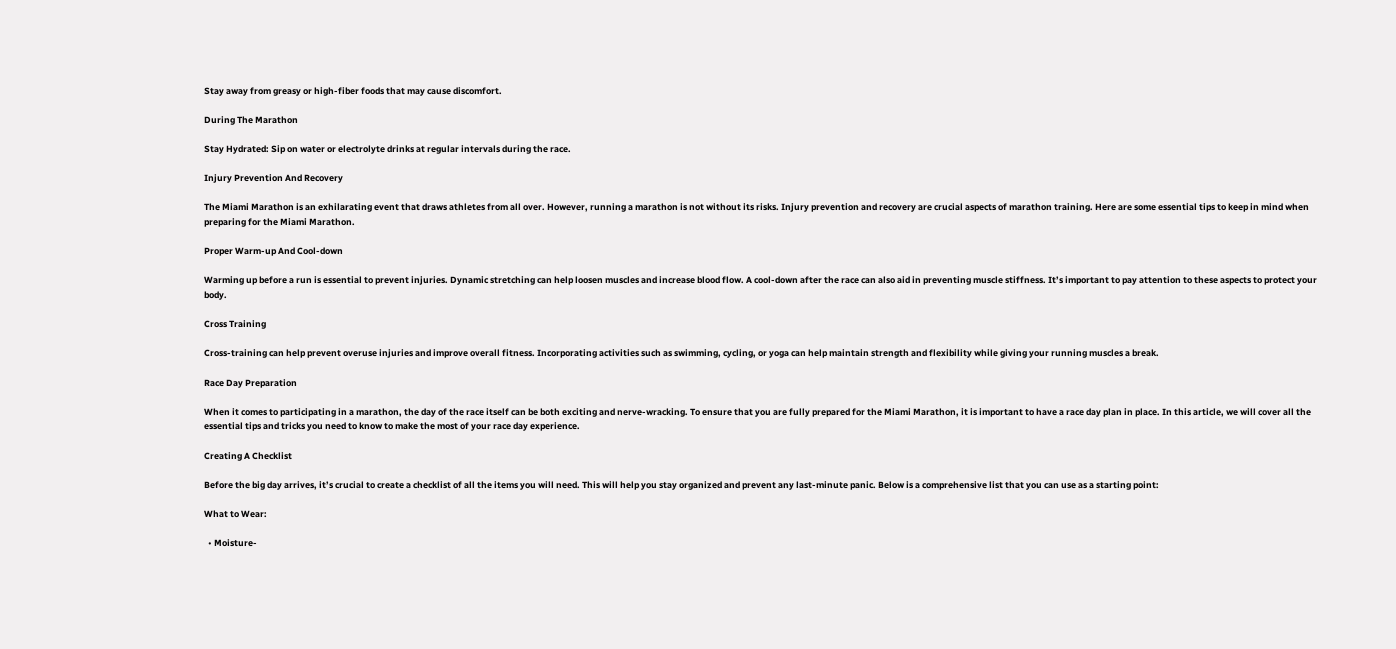Stay away from greasy or high-fiber foods that may cause discomfort.

During The Marathon

Stay Hydrated: Sip on water or electrolyte drinks at regular intervals during the race.

Injury Prevention And Recovery

The Miami Marathon is an exhilarating event that draws athletes from all over. However, running a marathon is not without its risks. Injury prevention and recovery are crucial aspects of marathon training. Here are some essential tips to keep in mind when preparing for the Miami Marathon.

Proper Warm-up And Cool-down

Warming up before a run is essential to prevent injuries. Dynamic stretching can help loosen muscles and increase blood flow. A cool-down after the race can also aid in preventing muscle stiffness. It’s important to pay attention to these aspects to protect your body.

Cross Training

Cross-training can help prevent overuse injuries and improve overall fitness. Incorporating activities such as swimming, cycling, or yoga can help maintain strength and flexibility while giving your running muscles a break.

Race Day Preparation

When it comes to participating in a marathon, the day of the race itself can be both exciting and nerve-wracking. To ensure that you are fully prepared for the Miami Marathon, it is important to have a race day plan in place. In this article, we will cover all the essential tips and tricks you need to know to make the most of your race day experience.

Creating A Checklist

Before the big day arrives, it’s crucial to create a checklist of all the items you will need. This will help you stay organized and prevent any last-minute panic. Below is a comprehensive list that you can use as a starting point:

What to Wear:

  • Moisture-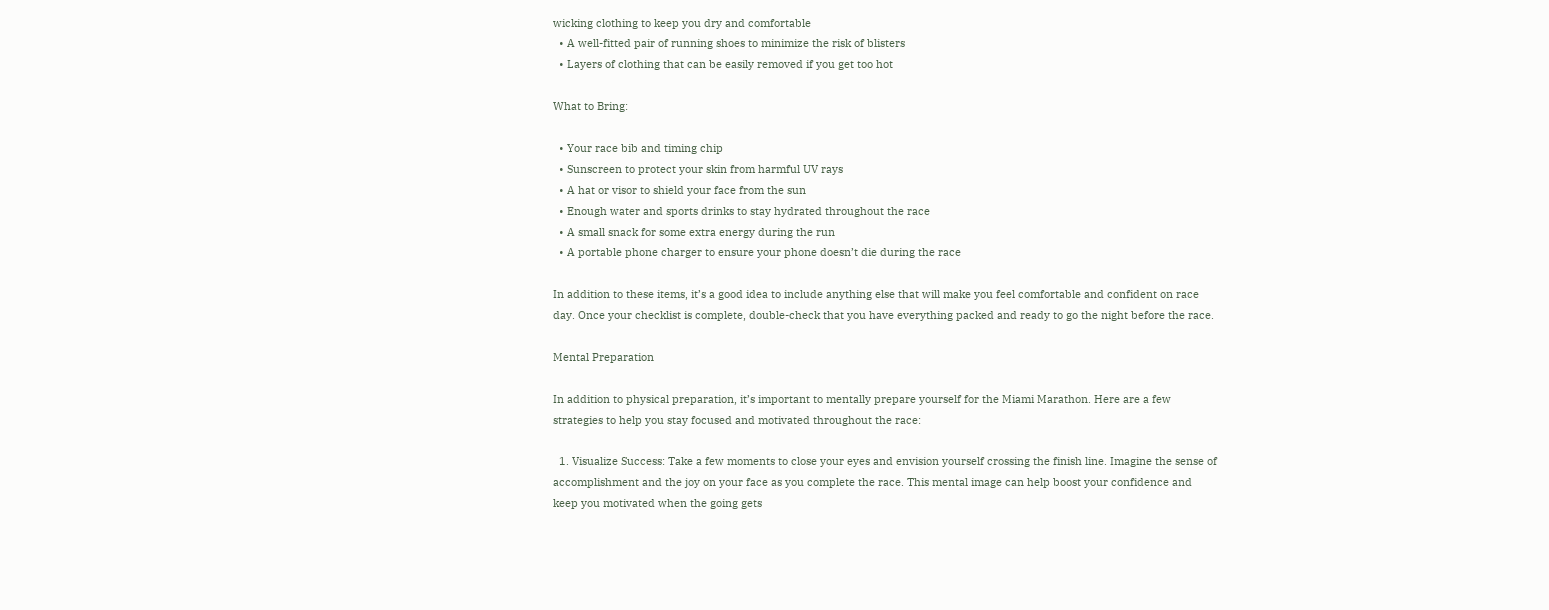wicking clothing to keep you dry and comfortable
  • A well-fitted pair of running shoes to minimize the risk of blisters
  • Layers of clothing that can be easily removed if you get too hot

What to Bring:

  • Your race bib and timing chip
  • Sunscreen to protect your skin from harmful UV rays
  • A hat or visor to shield your face from the sun
  • Enough water and sports drinks to stay hydrated throughout the race
  • A small snack for some extra energy during the run
  • A portable phone charger to ensure your phone doesn’t die during the race

In addition to these items, it’s a good idea to include anything else that will make you feel comfortable and confident on race day. Once your checklist is complete, double-check that you have everything packed and ready to go the night before the race.

Mental Preparation

In addition to physical preparation, it’s important to mentally prepare yourself for the Miami Marathon. Here are a few strategies to help you stay focused and motivated throughout the race:

  1. Visualize Success: Take a few moments to close your eyes and envision yourself crossing the finish line. Imagine the sense of accomplishment and the joy on your face as you complete the race. This mental image can help boost your confidence and keep you motivated when the going gets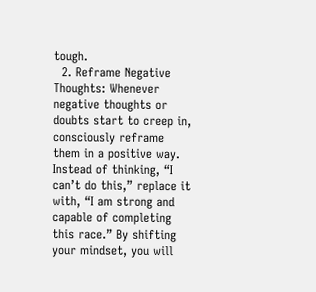tough.
  2. Reframe Negative Thoughts: Whenever negative thoughts or doubts start to creep in, consciously reframe them in a positive way. Instead of thinking, “I can’t do this,” replace it with, “I am strong and capable of completing this race.” By shifting your mindset, you will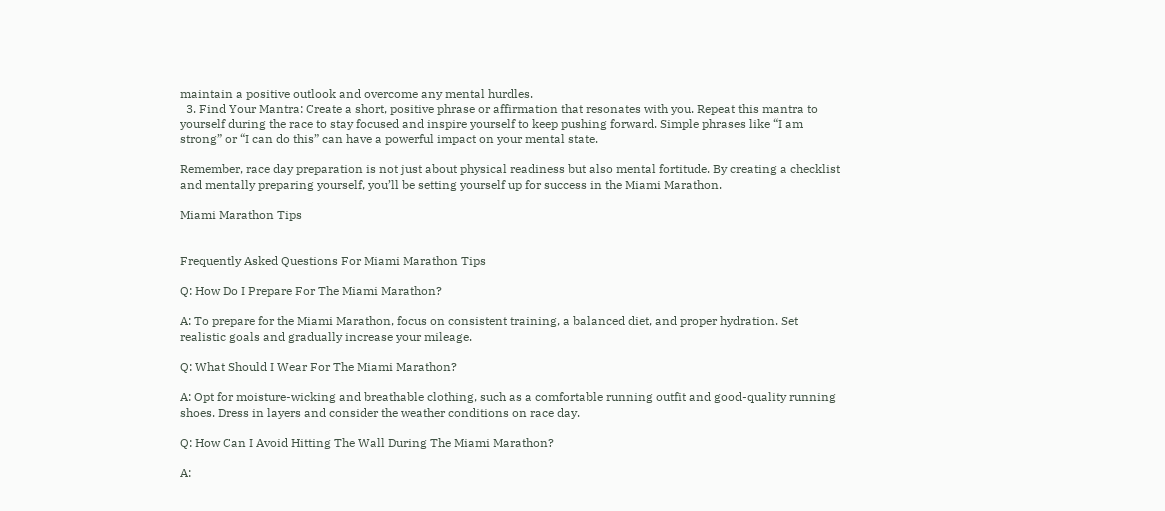maintain a positive outlook and overcome any mental hurdles.
  3. Find Your Mantra: Create a short, positive phrase or affirmation that resonates with you. Repeat this mantra to yourself during the race to stay focused and inspire yourself to keep pushing forward. Simple phrases like “I am strong” or “I can do this” can have a powerful impact on your mental state.

Remember, race day preparation is not just about physical readiness but also mental fortitude. By creating a checklist and mentally preparing yourself, you’ll be setting yourself up for success in the Miami Marathon.

Miami Marathon Tips


Frequently Asked Questions For Miami Marathon Tips

Q: How Do I Prepare For The Miami Marathon?

A: To prepare for the Miami Marathon, focus on consistent training, a balanced diet, and proper hydration. Set realistic goals and gradually increase your mileage.

Q: What Should I Wear For The Miami Marathon?

A: Opt for moisture-wicking and breathable clothing, such as a comfortable running outfit and good-quality running shoes. Dress in layers and consider the weather conditions on race day.

Q: How Can I Avoid Hitting The Wall During The Miami Marathon?

A: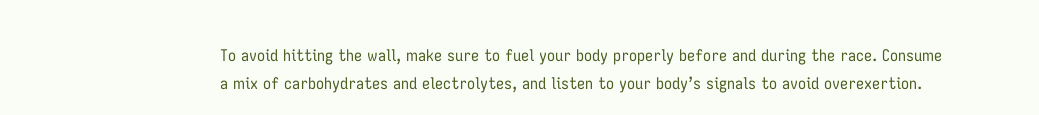To avoid hitting the wall, make sure to fuel your body properly before and during the race. Consume a mix of carbohydrates and electrolytes, and listen to your body’s signals to avoid overexertion.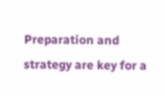Preparation and strategy are key for a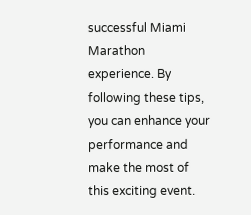successful Miami Marathon experience. By following these tips, you can enhance your performance and make the most of this exciting event.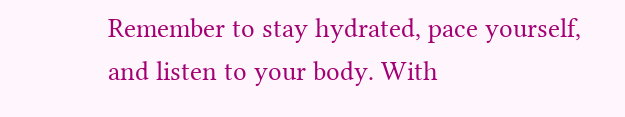Remember to stay hydrated, pace yourself, and listen to your body. With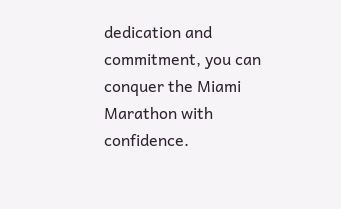dedication and commitment, you can conquer the Miami Marathon with confidence.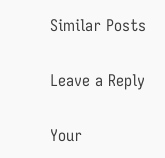Similar Posts

Leave a Reply

Your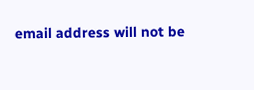email address will not be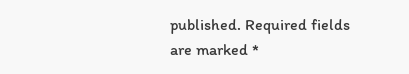published. Required fields are marked *